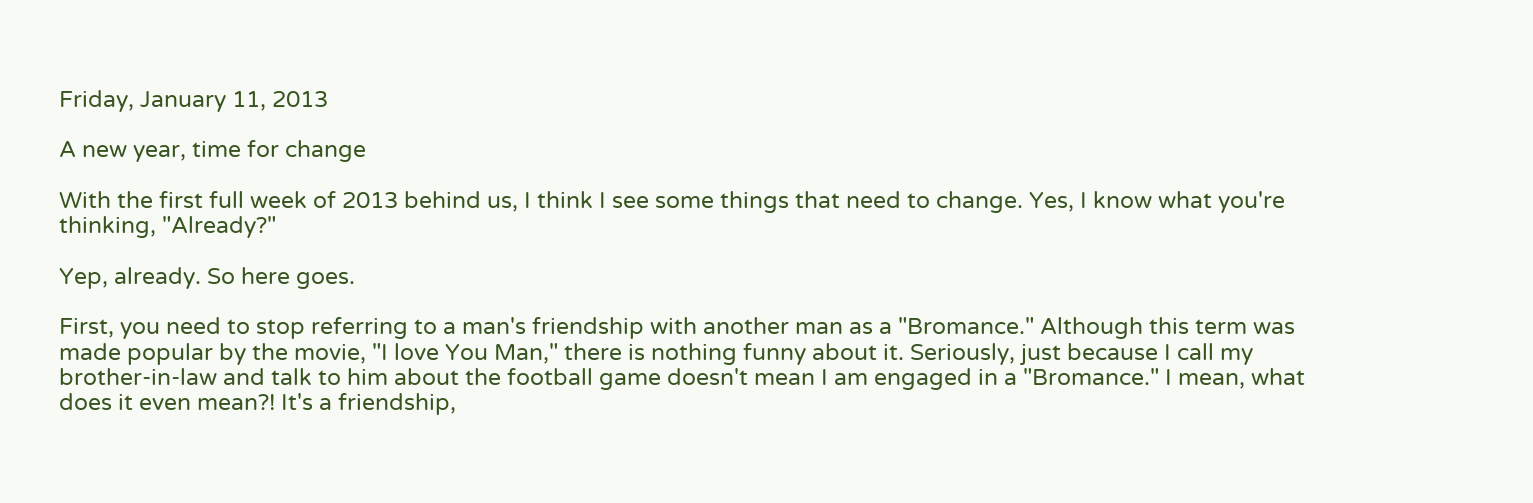Friday, January 11, 2013

A new year, time for change

With the first full week of 2013 behind us, I think I see some things that need to change. Yes, I know what you're thinking, "Already?"

Yep, already. So here goes.

First, you need to stop referring to a man's friendship with another man as a "Bromance." Although this term was made popular by the movie, "I love You Man," there is nothing funny about it. Seriously, just because I call my brother-in-law and talk to him about the football game doesn't mean I am engaged in a "Bromance." I mean, what does it even mean?! It's a friendship,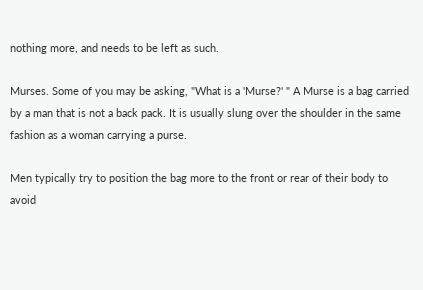nothing more, and needs to be left as such.

Murses. Some of you may be asking, "What is a 'Murse?' " A Murse is a bag carried by a man that is not a back pack. It is usually slung over the shoulder in the same fashion as a woman carrying a purse.

Men typically try to position the bag more to the front or rear of their body to avoid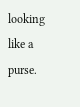looking like a purse.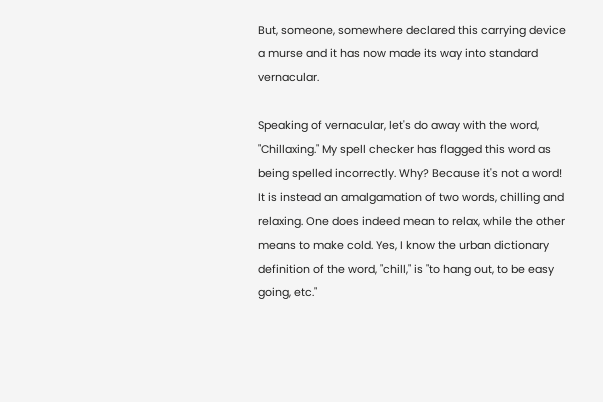But, someone, somewhere declared this carrying device a murse and it has now made its way into standard vernacular.

Speaking of vernacular, let's do away with the word, "Chillaxing." My spell checker has flagged this word as being spelled incorrectly. Why? Because it's not a word! It is instead an amalgamation of two words, chilling and relaxing. One does indeed mean to relax, while the other means to make cold. Yes, I know the urban dictionary definition of the word, "chill," is "to hang out, to be easy going, etc."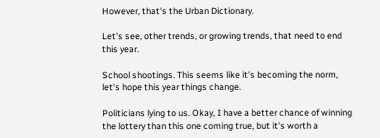However, that's the Urban Dictionary.

Let's see, other trends, or growing trends, that need to end this year.

School shootings. This seems like it's becoming the norm, let's hope this year things change.

Politicians lying to us. Okay, I have a better chance of winning the lottery than this one coming true, but it's worth a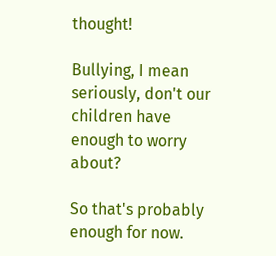thought!

Bullying, I mean seriously, don't our children have enough to worry about?

So that's probably enough for now.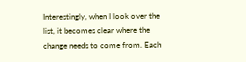Interestingly, when I look over the list, it becomes clear where the change needs to come from. Each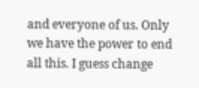and everyone of us. Only we have the power to end all this. I guess change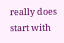really does start with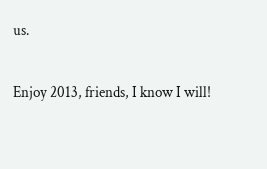us.

Enjoy 2013, friends, I know I will!